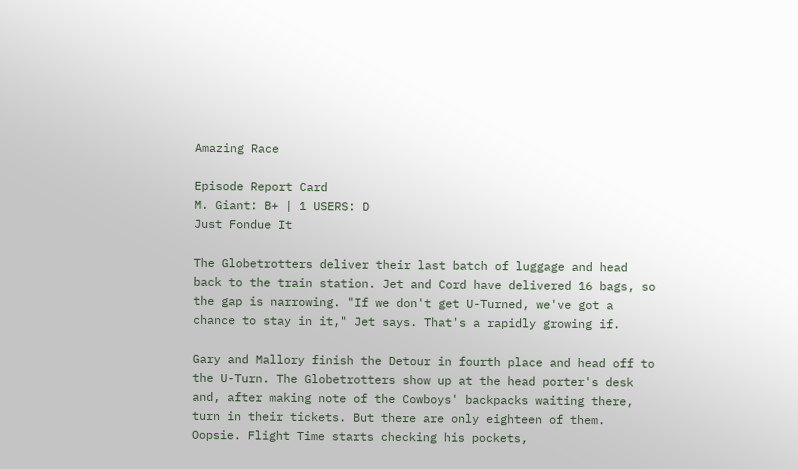Amazing Race

Episode Report Card
M. Giant: B+ | 1 USERS: D
Just Fondue It

The Globetrotters deliver their last batch of luggage and head back to the train station. Jet and Cord have delivered 16 bags, so the gap is narrowing. "If we don't get U-Turned, we've got a chance to stay in it," Jet says. That's a rapidly growing if.

Gary and Mallory finish the Detour in fourth place and head off to the U-Turn. The Globetrotters show up at the head porter's desk and, after making note of the Cowboys' backpacks waiting there, turn in their tickets. But there are only eighteen of them. Oopsie. Flight Time starts checking his pockets,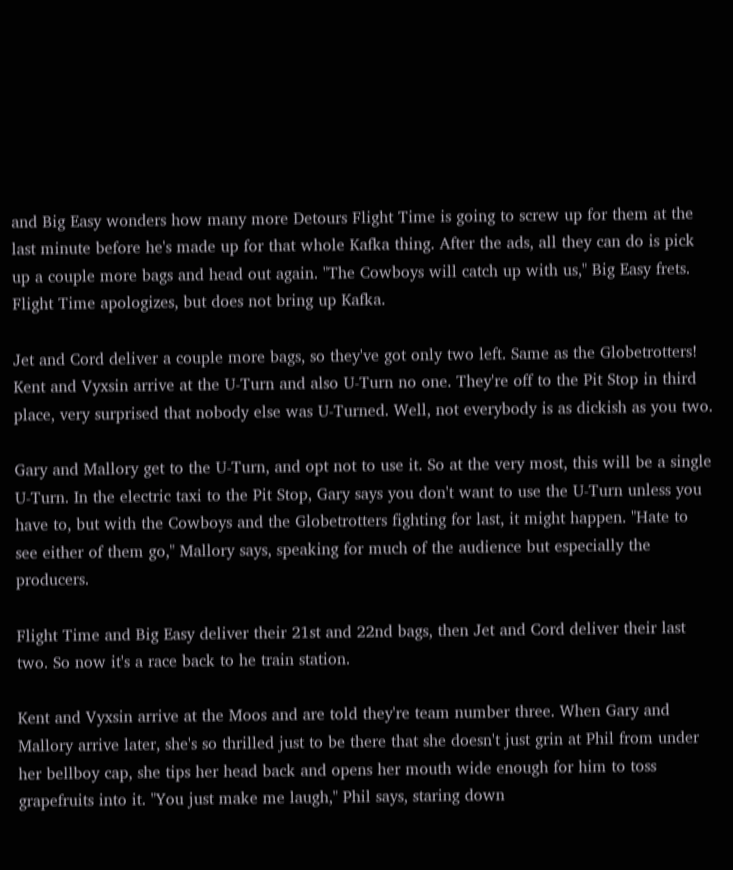and Big Easy wonders how many more Detours Flight Time is going to screw up for them at the last minute before he's made up for that whole Kafka thing. After the ads, all they can do is pick up a couple more bags and head out again. "The Cowboys will catch up with us," Big Easy frets. Flight Time apologizes, but does not bring up Kafka.

Jet and Cord deliver a couple more bags, so they've got only two left. Same as the Globetrotters! Kent and Vyxsin arrive at the U-Turn and also U-Turn no one. They're off to the Pit Stop in third place, very surprised that nobody else was U-Turned. Well, not everybody is as dickish as you two.

Gary and Mallory get to the U-Turn, and opt not to use it. So at the very most, this will be a single U-Turn. In the electric taxi to the Pit Stop, Gary says you don't want to use the U-Turn unless you have to, but with the Cowboys and the Globetrotters fighting for last, it might happen. "Hate to see either of them go," Mallory says, speaking for much of the audience but especially the producers.

Flight Time and Big Easy deliver their 21st and 22nd bags, then Jet and Cord deliver their last two. So now it's a race back to he train station.

Kent and Vyxsin arrive at the Moos and are told they're team number three. When Gary and Mallory arrive later, she's so thrilled just to be there that she doesn't just grin at Phil from under her bellboy cap, she tips her head back and opens her mouth wide enough for him to toss grapefruits into it. "You just make me laugh," Phil says, staring down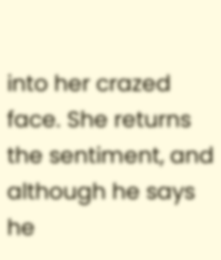into her crazed face. She returns the sentiment, and although he says he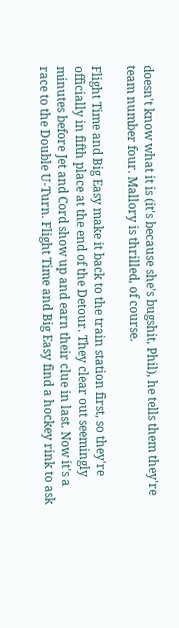doesn't know what it is (it's because she's bugshit, Phil), he tells them they're team number four. Mallory is thrilled, of course.

Flight Time and Big Easy make it back to the train station first, so they're officially in fifth place at the end of the Detour. They clear out seemingly minutes before Jet and Cord show up and earn their clue in last. Now it's a race to the Double U-Turn. Flight Time and Big Easy find a hockey rink to ask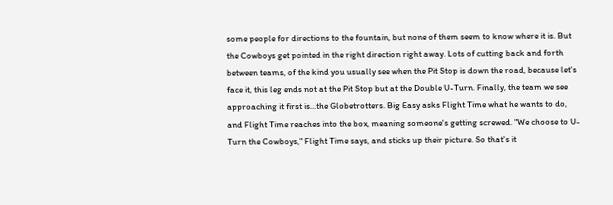some people for directions to the fountain, but none of them seem to know where it is. But the Cowboys get pointed in the right direction right away. Lots of cutting back and forth between teams, of the kind you usually see when the Pit Stop is down the road, because let's face it, this leg ends not at the Pit Stop but at the Double U-Turn. Finally, the team we see approaching it first is...the Globetrotters. Big Easy asks Flight Time what he wants to do, and Flight Time reaches into the box, meaning someone's getting screwed. "We choose to U-Turn the Cowboys," Flight Time says, and sticks up their picture. So that's it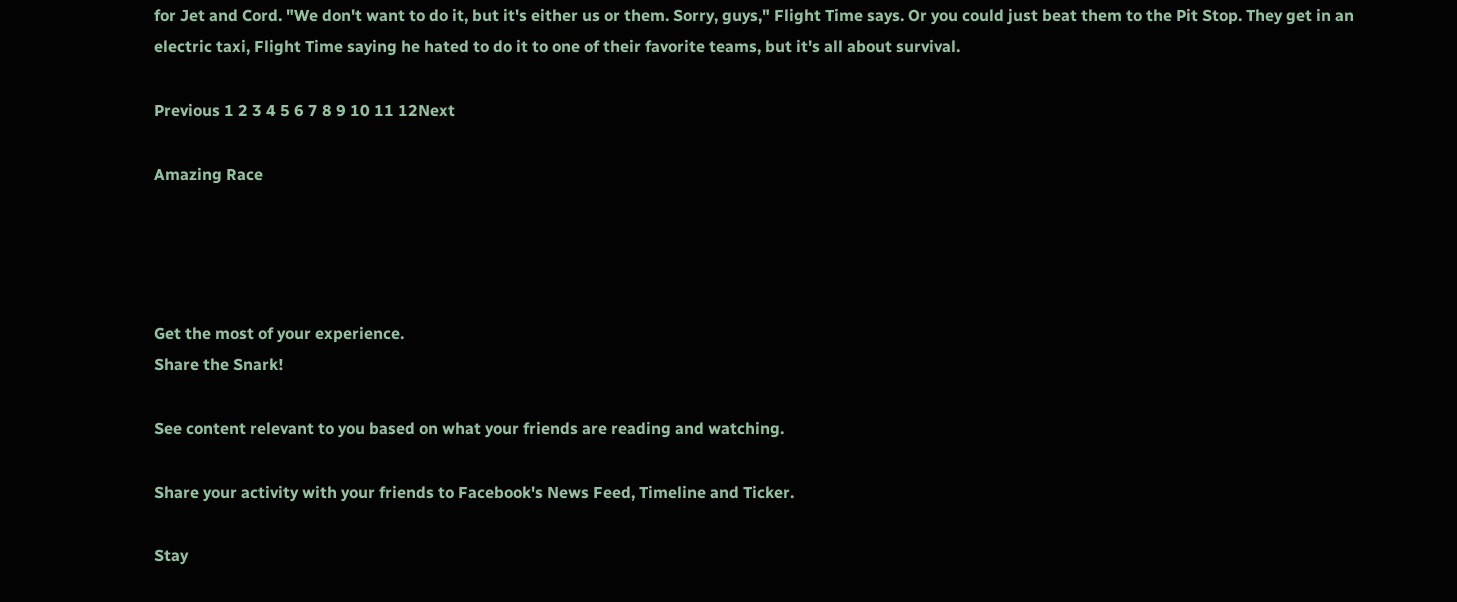for Jet and Cord. "We don't want to do it, but it's either us or them. Sorry, guys," Flight Time says. Or you could just beat them to the Pit Stop. They get in an electric taxi, Flight Time saying he hated to do it to one of their favorite teams, but it's all about survival.

Previous 1 2 3 4 5 6 7 8 9 10 11 12Next

Amazing Race




Get the most of your experience.
Share the Snark!

See content relevant to you based on what your friends are reading and watching.

Share your activity with your friends to Facebook's News Feed, Timeline and Ticker.

Stay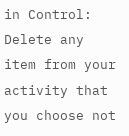in Control: Delete any item from your activity that you choose not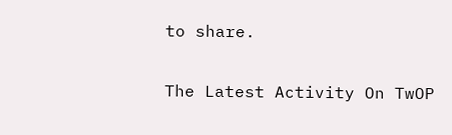to share.

The Latest Activity On TwOP